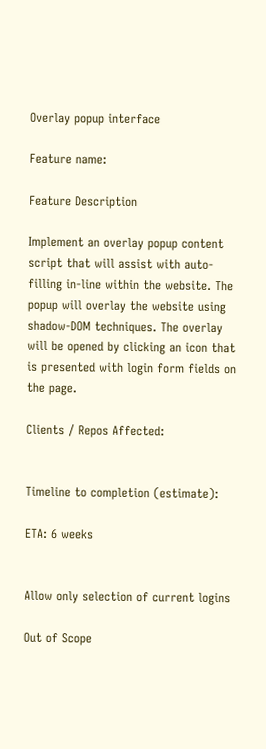Overlay popup interface

Feature name:

Feature Description

Implement an overlay popup content script that will assist with auto-filling in-line within the website. The popup will overlay the website using shadow-DOM techniques. The overlay will be opened by clicking an icon that is presented with login form fields on the page.

Clients / Repos Affected:


Timeline to completion (estimate):

ETA: 6 weeks


Allow only selection of current logins

Out of Scope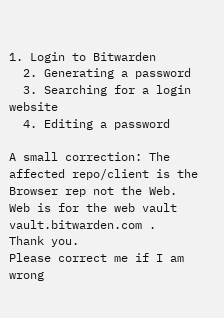1. Login to Bitwarden
  2. Generating a password
  3. Searching for a login website
  4. Editing a password

A small correction: The affected repo/client is the Browser rep not the Web.
Web is for the web vault vault.bitwarden.com .
Thank you.
Please correct me if I am wrong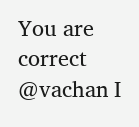You are correct @vachan I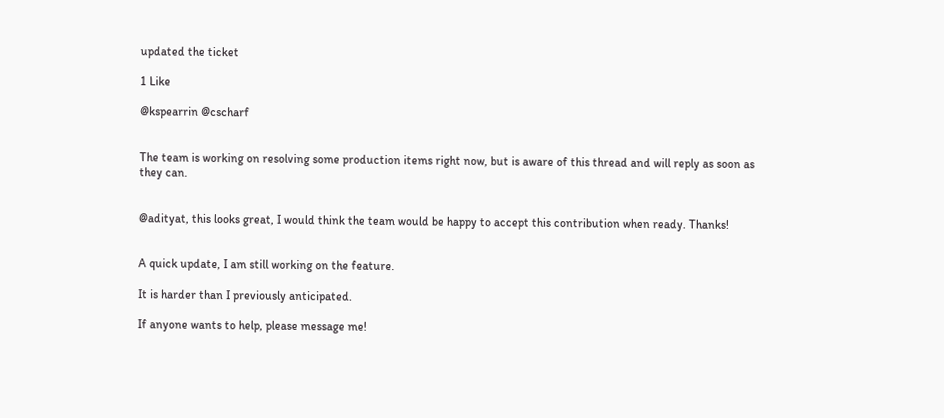updated the ticket

1 Like

@kspearrin @cscharf


The team is working on resolving some production items right now, but is aware of this thread and will reply as soon as they can.


@adityat, this looks great, I would think the team would be happy to accept this contribution when ready. Thanks!


A quick update, I am still working on the feature.

It is harder than I previously anticipated.

If anyone wants to help, please message me!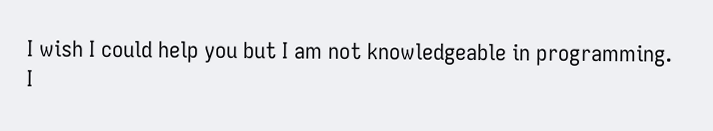I wish I could help you but I am not knowledgeable in programming.
I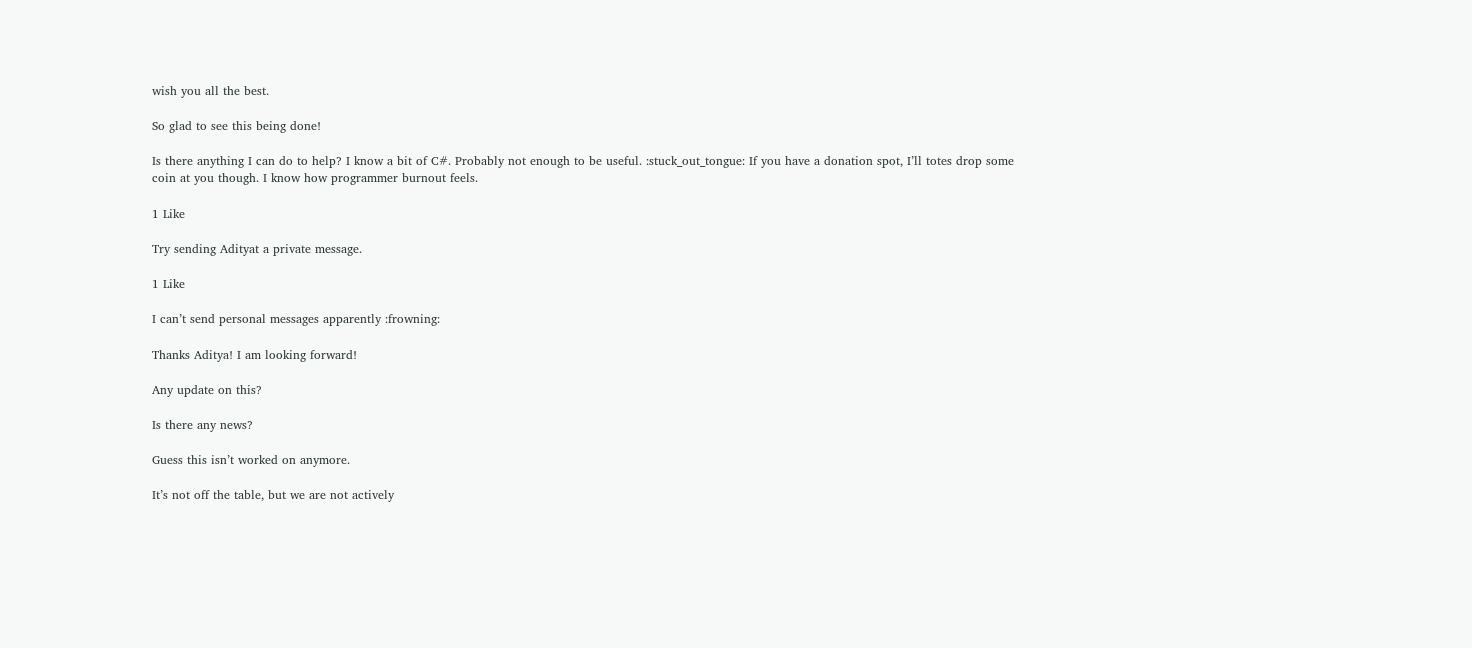wish you all the best.

So glad to see this being done!

Is there anything I can do to help? I know a bit of C#. Probably not enough to be useful. :stuck_out_tongue: If you have a donation spot, I’ll totes drop some coin at you though. I know how programmer burnout feels.

1 Like

Try sending Adityat a private message.

1 Like

I can’t send personal messages apparently :frowning:

Thanks Aditya! I am looking forward!

Any update on this?

Is there any news?

Guess this isn’t worked on anymore.

It’s not off the table, but we are not actively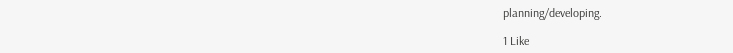planning/developing.

1 Like